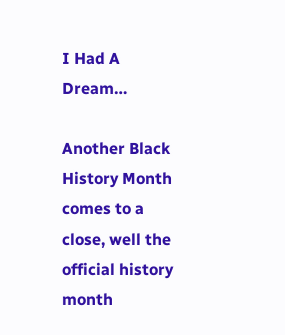I Had A Dream…

Another Black History Month comes to a close, well the official history month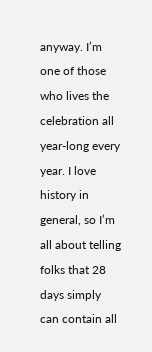anyway. I’m one of those who lives the celebration all year-long every year. I love history in general, so I’m all about telling folks that 28 days simply can contain all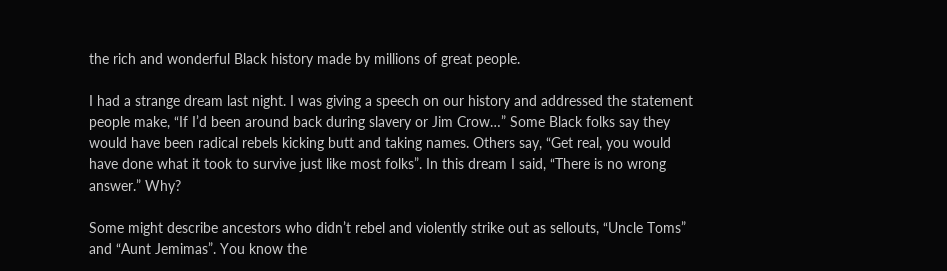the rich and wonderful Black history made by millions of great people.

I had a strange dream last night. I was giving a speech on our history and addressed the statement people make, “If I’d been around back during slavery or Jim Crow…” Some Black folks say they would have been radical rebels kicking butt and taking names. Others say, “Get real, you would have done what it took to survive just like most folks”. In this dream I said, “There is no wrong answer.” Why?

Some might describe ancestors who didn’t rebel and violently strike out as sellouts, “Uncle Toms” and “Aunt Jemimas”. You know the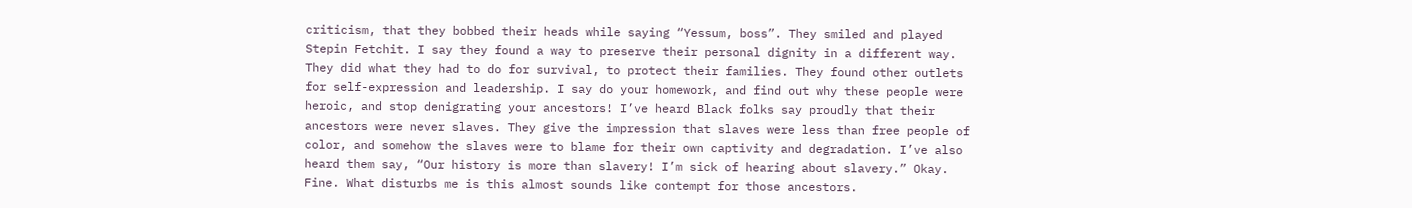criticism, that they bobbed their heads while saying “Yessum, boss”. They smiled and played Stepin Fetchit. I say they found a way to preserve their personal dignity in a different way. They did what they had to do for survival, to protect their families. They found other outlets for self-expression and leadership. I say do your homework, and find out why these people were heroic, and stop denigrating your ancestors! I’ve heard Black folks say proudly that their ancestors were never slaves. They give the impression that slaves were less than free people of color, and somehow the slaves were to blame for their own captivity and degradation. I’ve also heard them say, “Our history is more than slavery! I’m sick of hearing about slavery.” Okay. Fine. What disturbs me is this almost sounds like contempt for those ancestors.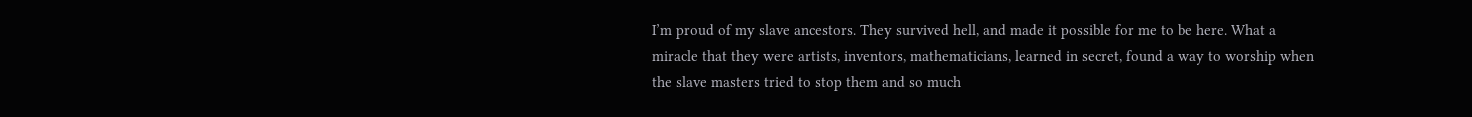I’m proud of my slave ancestors. They survived hell, and made it possible for me to be here. What a miracle that they were artists, inventors, mathematicians, learned in secret, found a way to worship when the slave masters tried to stop them and so much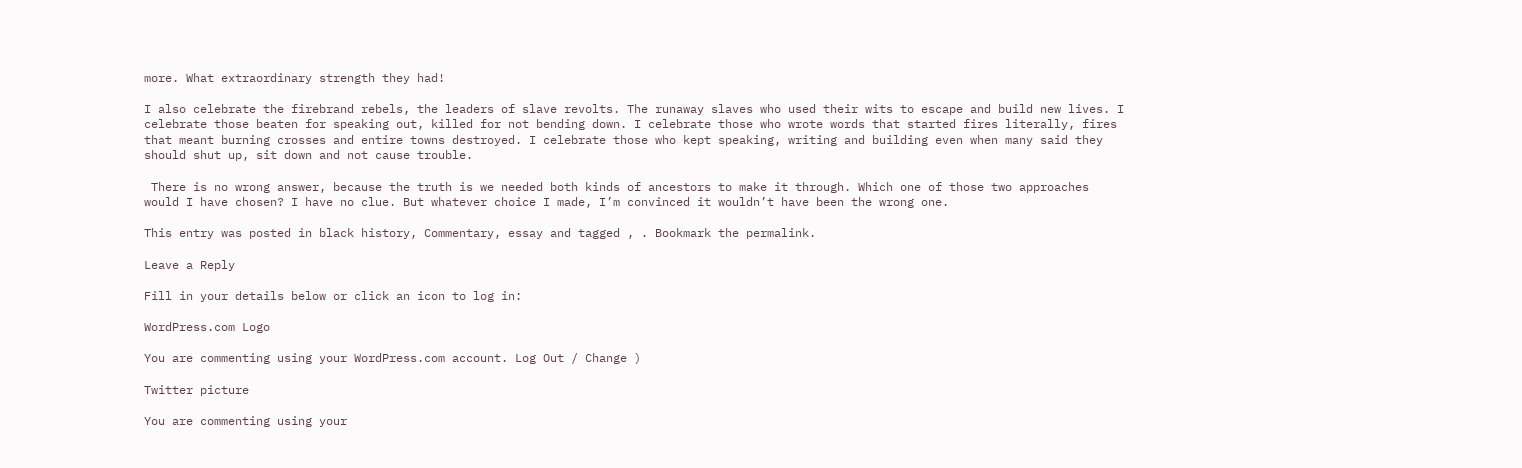more. What extraordinary strength they had!

I also celebrate the firebrand rebels, the leaders of slave revolts. The runaway slaves who used their wits to escape and build new lives. I celebrate those beaten for speaking out, killed for not bending down. I celebrate those who wrote words that started fires literally, fires that meant burning crosses and entire towns destroyed. I celebrate those who kept speaking, writing and building even when many said they should shut up, sit down and not cause trouble.

 There is no wrong answer, because the truth is we needed both kinds of ancestors to make it through. Which one of those two approaches would I have chosen? I have no clue. But whatever choice I made, I’m convinced it wouldn’t have been the wrong one.

This entry was posted in black history, Commentary, essay and tagged , . Bookmark the permalink.

Leave a Reply

Fill in your details below or click an icon to log in:

WordPress.com Logo

You are commenting using your WordPress.com account. Log Out / Change )

Twitter picture

You are commenting using your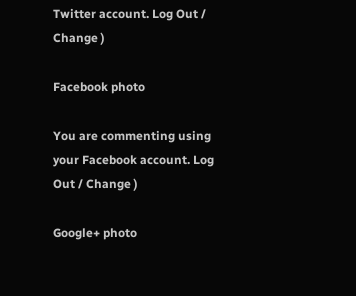Twitter account. Log Out / Change )

Facebook photo

You are commenting using your Facebook account. Log Out / Change )

Google+ photo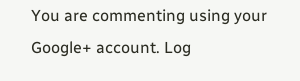You are commenting using your Google+ account. Log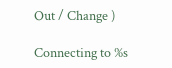Out / Change )

Connecting to %s